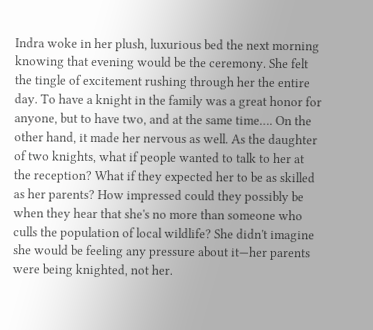Indra woke in her plush, luxurious bed the next morning knowing that evening would be the ceremony. She felt the tingle of excitement rushing through her the entire day. To have a knight in the family was a great honor for anyone, but to have two, and at the same time…. On the other hand, it made her nervous as well. As the daughter of two knights, what if people wanted to talk to her at the reception? What if they expected her to be as skilled as her parents? How impressed could they possibly be when they hear that she's no more than someone who culls the population of local wildlife? She didn't imagine she would be feeling any pressure about it—her parents were being knighted, not her.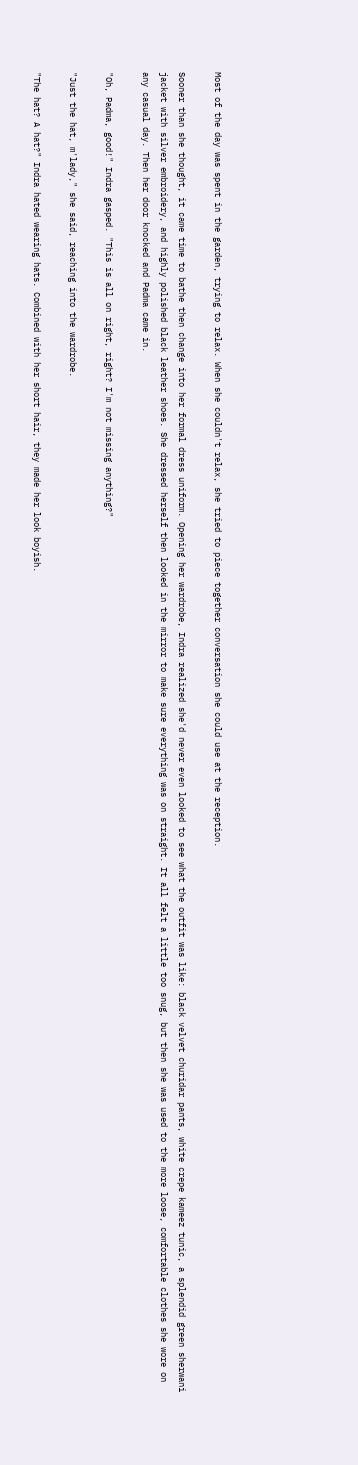Most of the day was spent in the garden, trying to relax. When she couldn't relax, she tried to piece together conversation she could use at the reception.

Sooner than she thought, it came time to bathe then change into her formal dress uniform. Opening her wardrobe, Indra realized she'd never even looked to see what the outfit was like: black velvet churidar pants, white crepe kameez tunic, a splendid green sherwani jacket with silver embroidery, and highly polished black leather shoes. She dressed herself then looked in the mirror to make sure everything was on straight. It all felt a little too snug, but then she was used to the more loose, comfortable clothes she wore on any casual day. Then her door knocked and Padma came in.

"Oh, Padma, good!" Indra gasped. "This is all on right, right? I'm not missing anything?"

"Just the hat, m'lady," she said, reaching into the wardrobe.

"The hat? A hat?" Indra hated wearing hats. Combined with her short hair, they made her look boyish.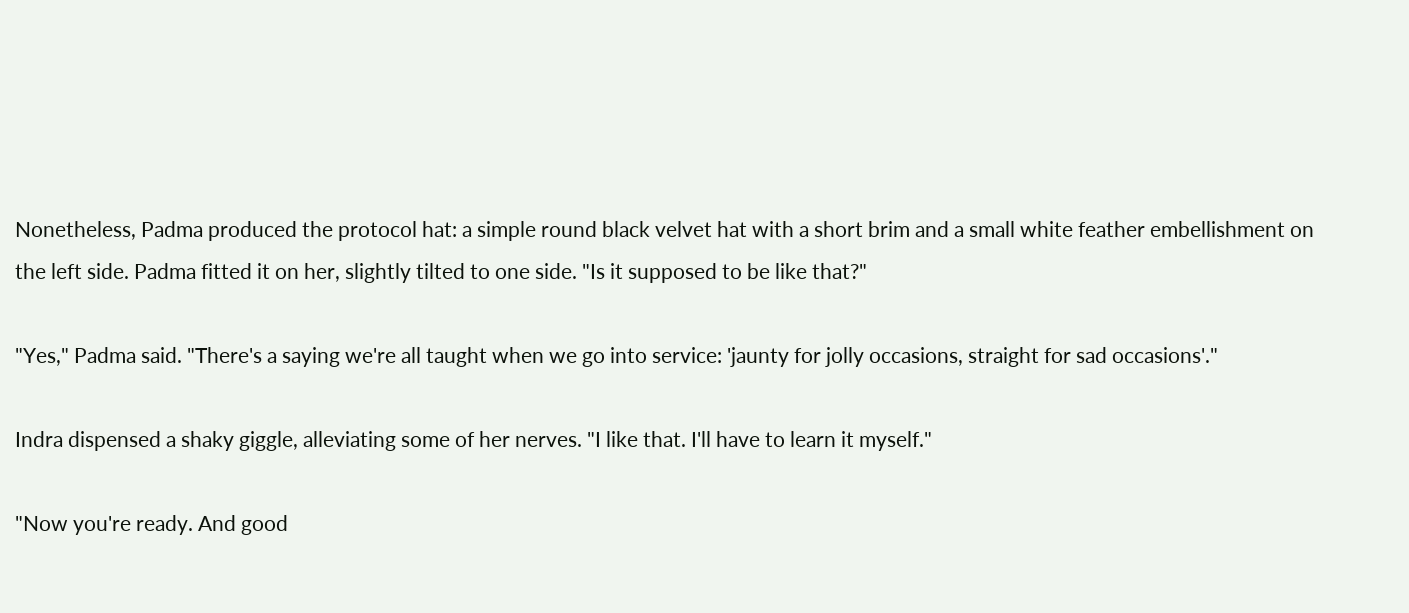Nonetheless, Padma produced the protocol hat: a simple round black velvet hat with a short brim and a small white feather embellishment on the left side. Padma fitted it on her, slightly tilted to one side. "Is it supposed to be like that?"

"Yes," Padma said. "There's a saying we're all taught when we go into service: 'jaunty for jolly occasions, straight for sad occasions'."

Indra dispensed a shaky giggle, alleviating some of her nerves. "I like that. I'll have to learn it myself."

"Now you're ready. And good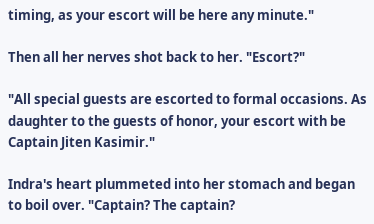timing, as your escort will be here any minute."

Then all her nerves shot back to her. "Escort?"

"All special guests are escorted to formal occasions. As daughter to the guests of honor, your escort with be Captain Jiten Kasimir."

Indra's heart plummeted into her stomach and began to boil over. "Captain? The captain?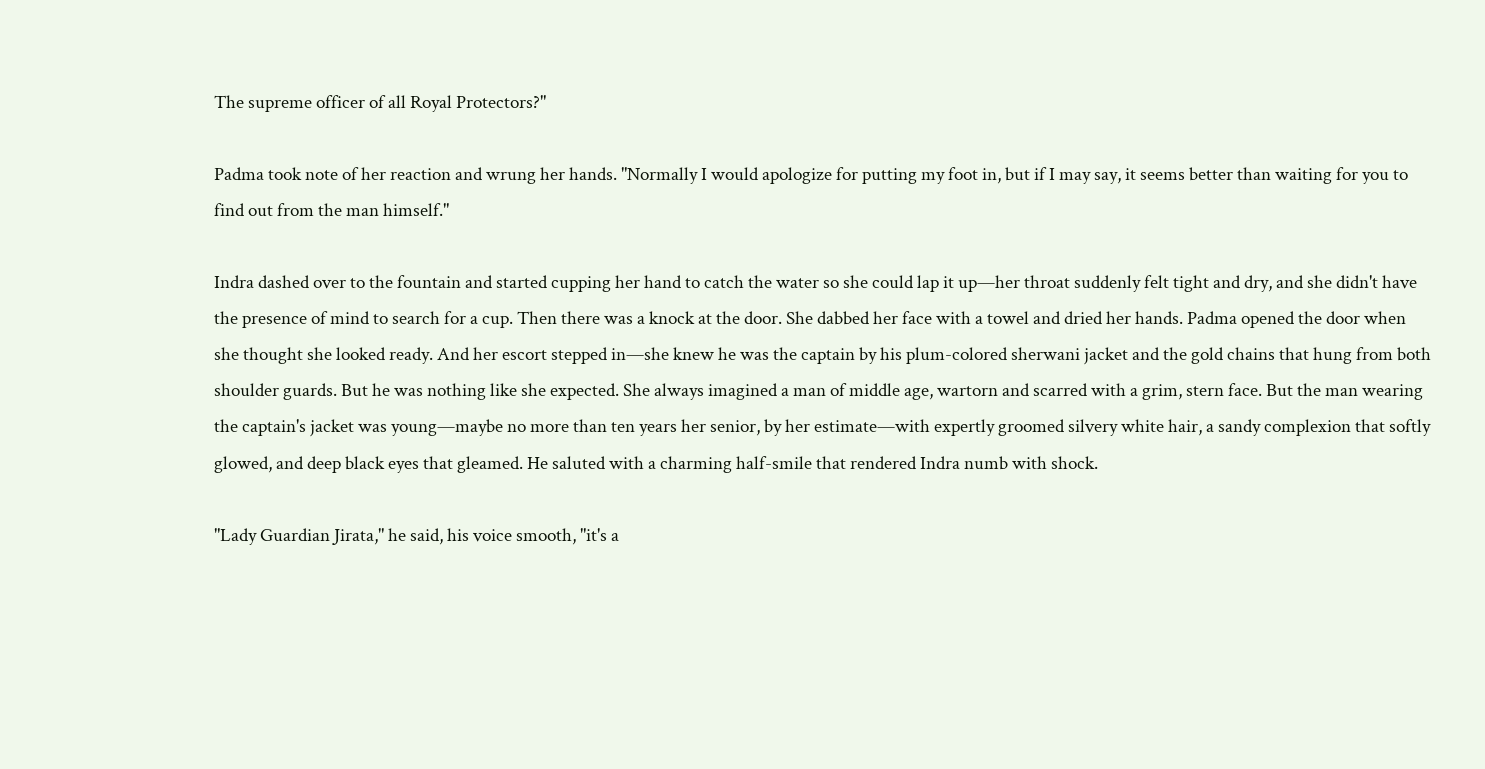The supreme officer of all Royal Protectors?"

Padma took note of her reaction and wrung her hands. "Normally I would apologize for putting my foot in, but if I may say, it seems better than waiting for you to find out from the man himself."

Indra dashed over to the fountain and started cupping her hand to catch the water so she could lap it up—her throat suddenly felt tight and dry, and she didn't have the presence of mind to search for a cup. Then there was a knock at the door. She dabbed her face with a towel and dried her hands. Padma opened the door when she thought she looked ready. And her escort stepped in—she knew he was the captain by his plum-colored sherwani jacket and the gold chains that hung from both shoulder guards. But he was nothing like she expected. She always imagined a man of middle age, wartorn and scarred with a grim, stern face. But the man wearing the captain's jacket was young—maybe no more than ten years her senior, by her estimate—with expertly groomed silvery white hair, a sandy complexion that softly glowed, and deep black eyes that gleamed. He saluted with a charming half-smile that rendered Indra numb with shock.

"Lady Guardian Jirata," he said, his voice smooth, "it's a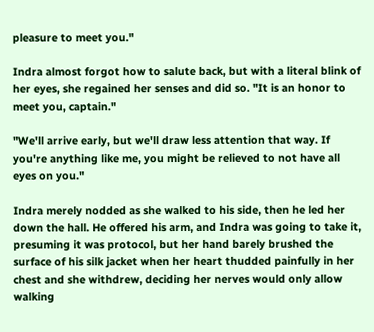pleasure to meet you."

Indra almost forgot how to salute back, but with a literal blink of her eyes, she regained her senses and did so. "It is an honor to meet you, captain."

"We'll arrive early, but we'll draw less attention that way. If you're anything like me, you might be relieved to not have all eyes on you."

Indra merely nodded as she walked to his side, then he led her down the hall. He offered his arm, and Indra was going to take it, presuming it was protocol, but her hand barely brushed the surface of his silk jacket when her heart thudded painfully in her chest and she withdrew, deciding her nerves would only allow walking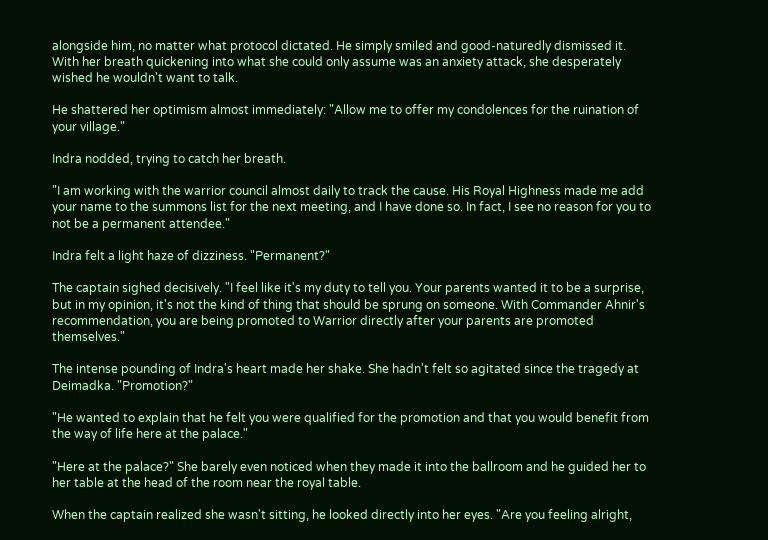alongside him, no matter what protocol dictated. He simply smiled and good-naturedly dismissed it. With her breath quickening into what she could only assume was an anxiety attack, she desperately wished he wouldn't want to talk.

He shattered her optimism almost immediately: "Allow me to offer my condolences for the ruination of your village."

Indra nodded, trying to catch her breath.

"I am working with the warrior council almost daily to track the cause. His Royal Highness made me add your name to the summons list for the next meeting, and I have done so. In fact, I see no reason for you to not be a permanent attendee."

Indra felt a light haze of dizziness. "Permanent?"

The captain sighed decisively. "I feel like it's my duty to tell you. Your parents wanted it to be a surprise, but in my opinion, it's not the kind of thing that should be sprung on someone. With Commander Ahnir's recommendation, you are being promoted to Warrior directly after your parents are promoted themselves."

The intense pounding of Indra's heart made her shake. She hadn't felt so agitated since the tragedy at Deimadka. "Promotion?"

"He wanted to explain that he felt you were qualified for the promotion and that you would benefit from the way of life here at the palace."

"Here at the palace?" She barely even noticed when they made it into the ballroom and he guided her to her table at the head of the room near the royal table.

When the captain realized she wasn't sitting, he looked directly into her eyes. "Are you feeling alright,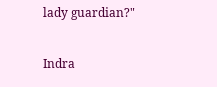lady guardian?"

Indra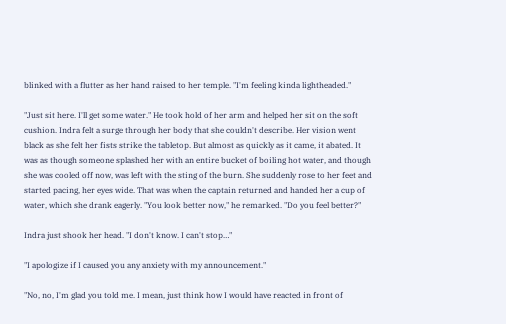blinked with a flutter as her hand raised to her temple. "I'm feeling kinda lightheaded."

"Just sit here. I'll get some water." He took hold of her arm and helped her sit on the soft cushion. Indra felt a surge through her body that she couldn't describe. Her vision went black as she felt her fists strike the tabletop. But almost as quickly as it came, it abated. It was as though someone splashed her with an entire bucket of boiling hot water, and though she was cooled off now, was left with the sting of the burn. She suddenly rose to her feet and started pacing, her eyes wide. That was when the captain returned and handed her a cup of water, which she drank eagerly. "You look better now," he remarked. "Do you feel better?"

Indra just shook her head. "I don't know. I can't stop…"

"I apologize if I caused you any anxiety with my announcement."

"No, no, I'm glad you told me. I mean, just think how I would have reacted in front of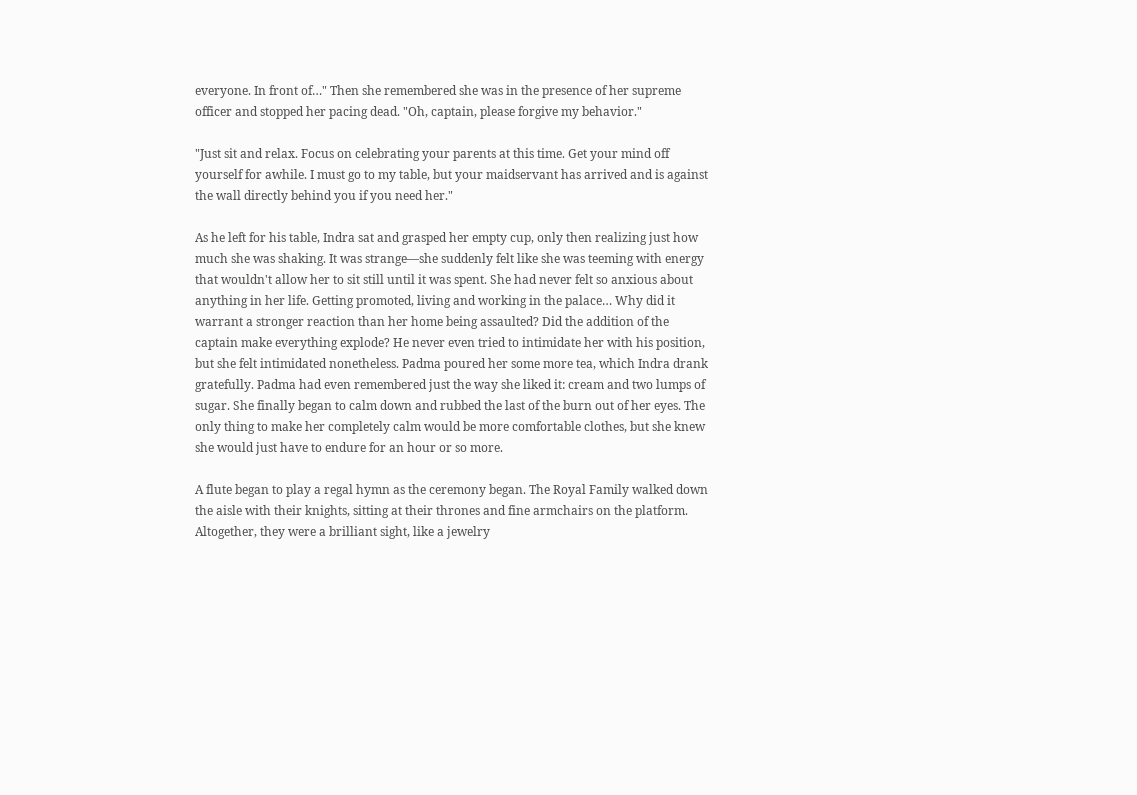everyone. In front of…" Then she remembered she was in the presence of her supreme officer and stopped her pacing dead. "Oh, captain, please forgive my behavior."

"Just sit and relax. Focus on celebrating your parents at this time. Get your mind off yourself for awhile. I must go to my table, but your maidservant has arrived and is against the wall directly behind you if you need her."

As he left for his table, Indra sat and grasped her empty cup, only then realizing just how much she was shaking. It was strange—she suddenly felt like she was teeming with energy that wouldn't allow her to sit still until it was spent. She had never felt so anxious about anything in her life. Getting promoted, living and working in the palace… Why did it warrant a stronger reaction than her home being assaulted? Did the addition of the captain make everything explode? He never even tried to intimidate her with his position, but she felt intimidated nonetheless. Padma poured her some more tea, which Indra drank gratefully. Padma had even remembered just the way she liked it: cream and two lumps of sugar. She finally began to calm down and rubbed the last of the burn out of her eyes. The only thing to make her completely calm would be more comfortable clothes, but she knew she would just have to endure for an hour or so more.

A flute began to play a regal hymn as the ceremony began. The Royal Family walked down the aisle with their knights, sitting at their thrones and fine armchairs on the platform. Altogether, they were a brilliant sight, like a jewelry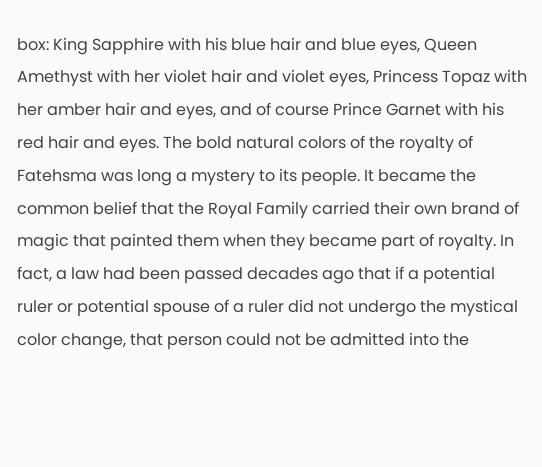box: King Sapphire with his blue hair and blue eyes, Queen Amethyst with her violet hair and violet eyes, Princess Topaz with her amber hair and eyes, and of course Prince Garnet with his red hair and eyes. The bold natural colors of the royalty of Fatehsma was long a mystery to its people. It became the common belief that the Royal Family carried their own brand of magic that painted them when they became part of royalty. In fact, a law had been passed decades ago that if a potential ruler or potential spouse of a ruler did not undergo the mystical color change, that person could not be admitted into the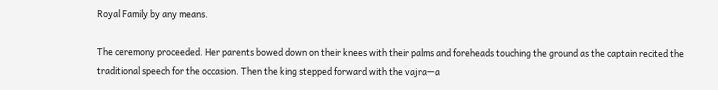Royal Family by any means.

The ceremony proceeded. Her parents bowed down on their knees with their palms and foreheads touching the ground as the captain recited the traditional speech for the occasion. Then the king stepped forward with the vajra—a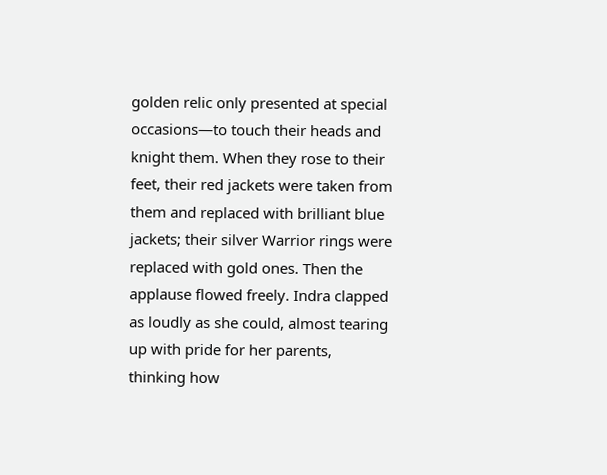golden relic only presented at special occasions—to touch their heads and knight them. When they rose to their feet, their red jackets were taken from them and replaced with brilliant blue jackets; their silver Warrior rings were replaced with gold ones. Then the applause flowed freely. Indra clapped as loudly as she could, almost tearing up with pride for her parents, thinking how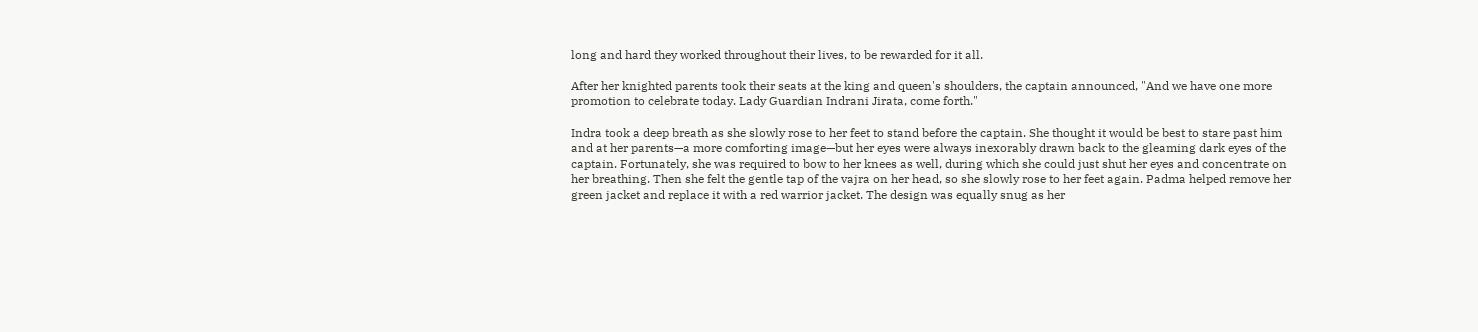long and hard they worked throughout their lives, to be rewarded for it all.

After her knighted parents took their seats at the king and queen's shoulders, the captain announced, "And we have one more promotion to celebrate today. Lady Guardian Indrani Jirata, come forth."

Indra took a deep breath as she slowly rose to her feet to stand before the captain. She thought it would be best to stare past him and at her parents—a more comforting image—but her eyes were always inexorably drawn back to the gleaming dark eyes of the captain. Fortunately, she was required to bow to her knees as well, during which she could just shut her eyes and concentrate on her breathing. Then she felt the gentle tap of the vajra on her head, so she slowly rose to her feet again. Padma helped remove her green jacket and replace it with a red warrior jacket. The design was equally snug as her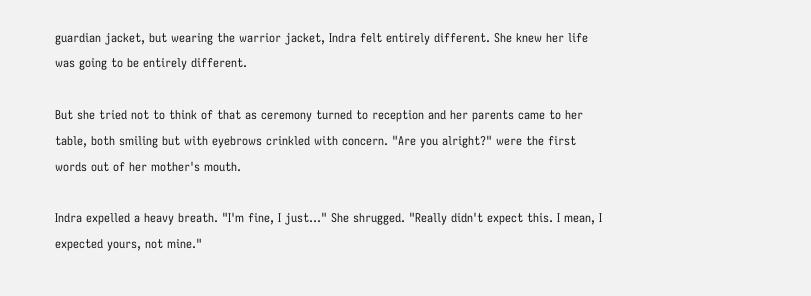guardian jacket, but wearing the warrior jacket, Indra felt entirely different. She knew her life was going to be entirely different.

But she tried not to think of that as ceremony turned to reception and her parents came to her table, both smiling but with eyebrows crinkled with concern. "Are you alright?" were the first words out of her mother's mouth.

Indra expelled a heavy breath. "I'm fine, I just…" She shrugged. "Really didn't expect this. I mean, I expected yours, not mine."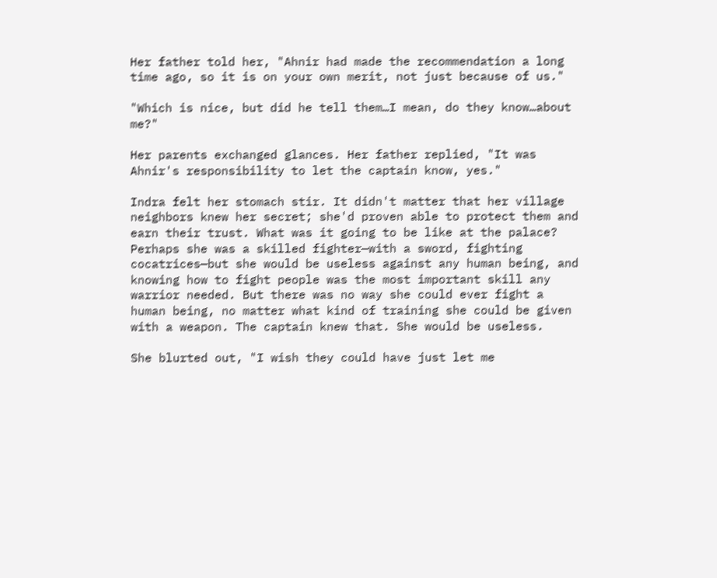Her father told her, "Ahnir had made the recommendation a long time ago, so it is on your own merit, not just because of us."

"Which is nice, but did he tell them…I mean, do they know…about me?"

Her parents exchanged glances. Her father replied, "It was Ahnir's responsibility to let the captain know, yes."

Indra felt her stomach stir. It didn't matter that her village neighbors knew her secret; she'd proven able to protect them and earn their trust. What was it going to be like at the palace? Perhaps she was a skilled fighter—with a sword, fighting cocatrices—but she would be useless against any human being, and knowing how to fight people was the most important skill any warrior needed. But there was no way she could ever fight a human being, no matter what kind of training she could be given with a weapon. The captain knew that. She would be useless.

She blurted out, "I wish they could have just let me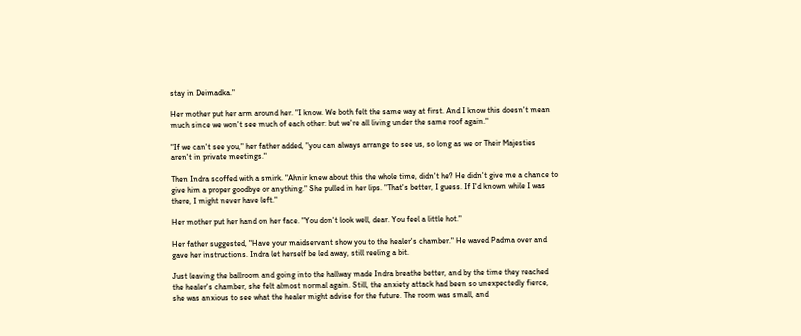stay in Deimadka."

Her mother put her arm around her. "I know. We both felt the same way at first. And I know this doesn't mean much since we won't see much of each other: but we're all living under the same roof again."

"If we can't see you," her father added, "you can always arrange to see us, so long as we or Their Majesties aren't in private meetings."

Then Indra scoffed with a smirk. "Ahnir knew about this the whole time, didn't he? He didn't give me a chance to give him a proper goodbye or anything." She pulled in her lips. "That's better, I guess. If I'd known while I was there, I might never have left."

Her mother put her hand on her face. "You don't look well, dear. You feel a little hot."

Her father suggested, "Have your maidservant show you to the healer's chamber." He waved Padma over and gave her instructions. Indra let herself be led away, still reeling a bit.

Just leaving the ballroom and going into the hallway made Indra breathe better, and by the time they reached the healer's chamber, she felt almost normal again. Still, the anxiety attack had been so unexpectedly fierce, she was anxious to see what the healer might advise for the future. The room was small, and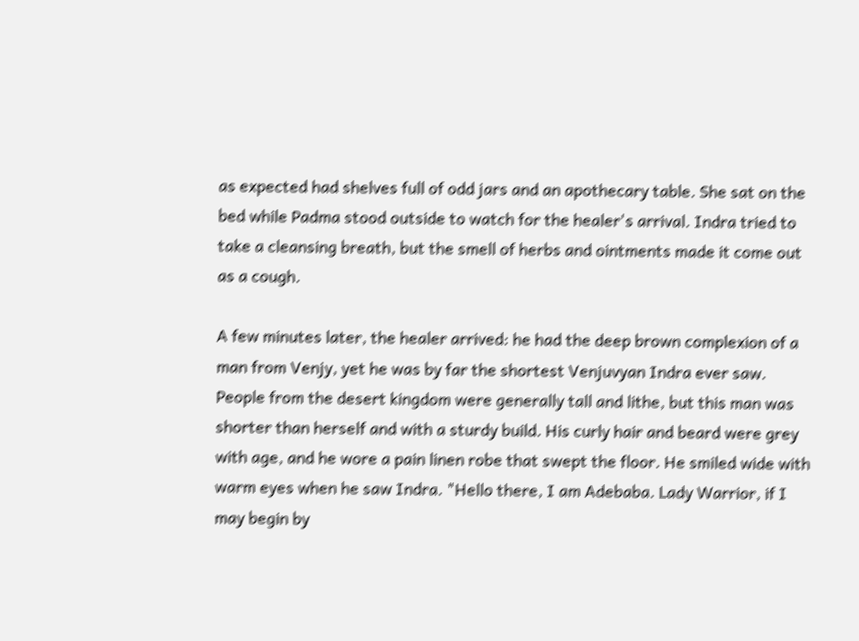as expected had shelves full of odd jars and an apothecary table. She sat on the bed while Padma stood outside to watch for the healer's arrival. Indra tried to take a cleansing breath, but the smell of herbs and ointments made it come out as a cough.

A few minutes later, the healer arrived: he had the deep brown complexion of a man from Venjy, yet he was by far the shortest Venjuvyan Indra ever saw. People from the desert kingdom were generally tall and lithe, but this man was shorter than herself and with a sturdy build. His curly hair and beard were grey with age, and he wore a pain linen robe that swept the floor. He smiled wide with warm eyes when he saw Indra. "Hello there, I am Adebaba. Lady Warrior, if I may begin by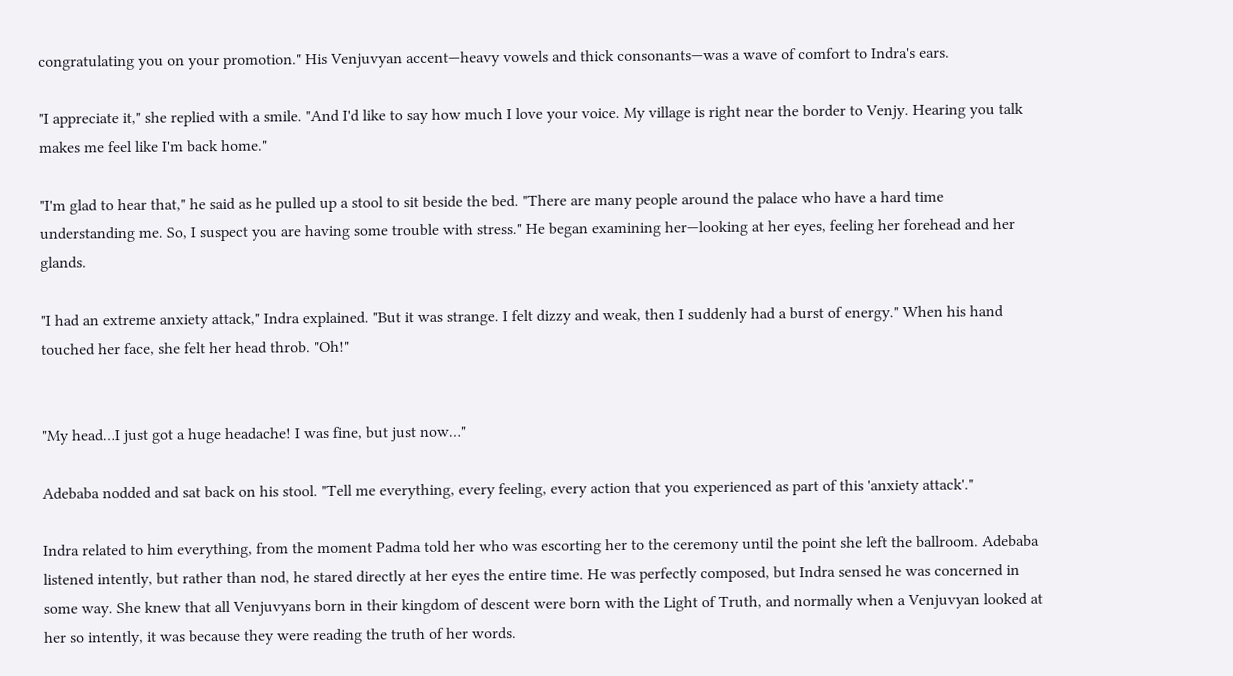congratulating you on your promotion." His Venjuvyan accent—heavy vowels and thick consonants—was a wave of comfort to Indra's ears.

"I appreciate it," she replied with a smile. "And I'd like to say how much I love your voice. My village is right near the border to Venjy. Hearing you talk makes me feel like I'm back home."

"I'm glad to hear that," he said as he pulled up a stool to sit beside the bed. "There are many people around the palace who have a hard time understanding me. So, I suspect you are having some trouble with stress." He began examining her—looking at her eyes, feeling her forehead and her glands.

"I had an extreme anxiety attack," Indra explained. "But it was strange. I felt dizzy and weak, then I suddenly had a burst of energy." When his hand touched her face, she felt her head throb. "Oh!"


"My head…I just got a huge headache! I was fine, but just now…"

Adebaba nodded and sat back on his stool. "Tell me everything, every feeling, every action that you experienced as part of this 'anxiety attack'."

Indra related to him everything, from the moment Padma told her who was escorting her to the ceremony until the point she left the ballroom. Adebaba listened intently, but rather than nod, he stared directly at her eyes the entire time. He was perfectly composed, but Indra sensed he was concerned in some way. She knew that all Venjuvyans born in their kingdom of descent were born with the Light of Truth, and normally when a Venjuvyan looked at her so intently, it was because they were reading the truth of her words.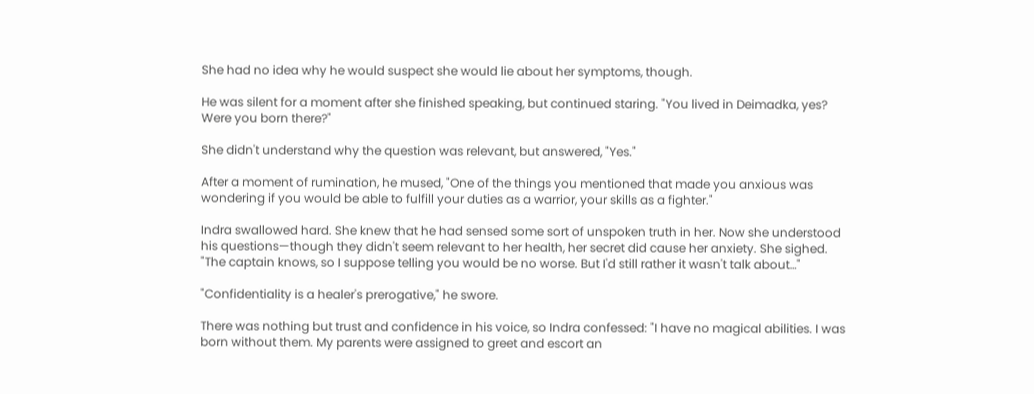She had no idea why he would suspect she would lie about her symptoms, though.

He was silent for a moment after she finished speaking, but continued staring. "You lived in Deimadka, yes? Were you born there?"

She didn't understand why the question was relevant, but answered, "Yes."

After a moment of rumination, he mused, "One of the things you mentioned that made you anxious was wondering if you would be able to fulfill your duties as a warrior, your skills as a fighter."

Indra swallowed hard. She knew that he had sensed some sort of unspoken truth in her. Now she understood his questions—though they didn't seem relevant to her health, her secret did cause her anxiety. She sighed. "The captain knows, so I suppose telling you would be no worse. But I'd still rather it wasn't talk about…"

"Confidentiality is a healer's prerogative," he swore.

There was nothing but trust and confidence in his voice, so Indra confessed: "I have no magical abilities. I was born without them. My parents were assigned to greet and escort an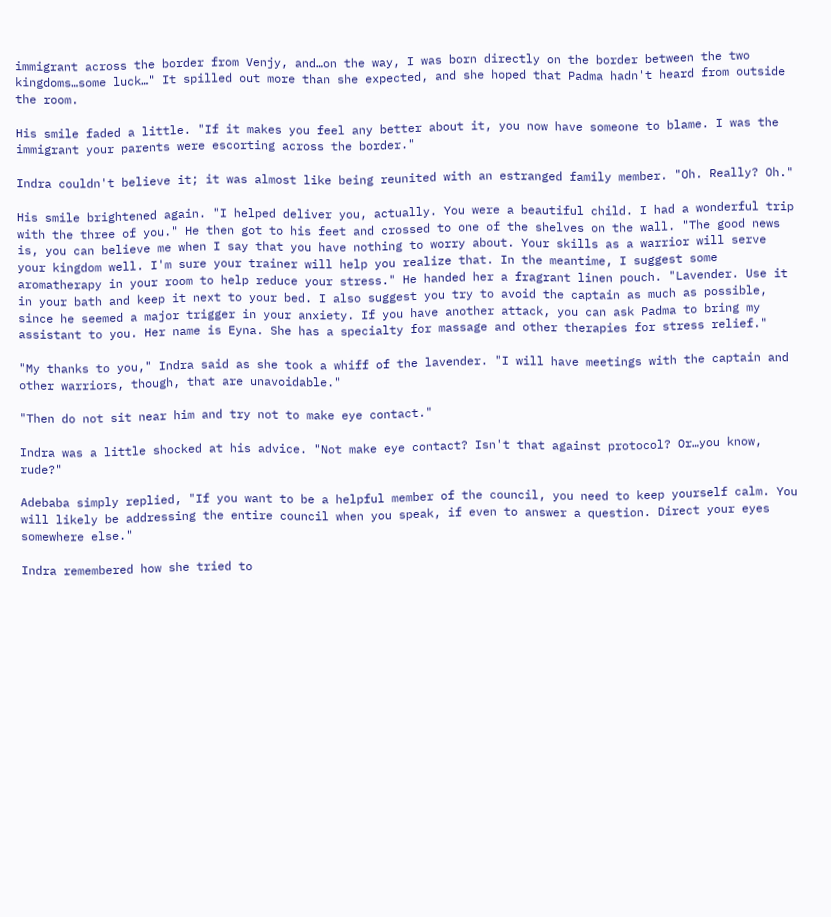immigrant across the border from Venjy, and…on the way, I was born directly on the border between the two kingdoms…some luck…" It spilled out more than she expected, and she hoped that Padma hadn't heard from outside the room.

His smile faded a little. "If it makes you feel any better about it, you now have someone to blame. I was the immigrant your parents were escorting across the border."

Indra couldn't believe it; it was almost like being reunited with an estranged family member. "Oh. Really? Oh."

His smile brightened again. "I helped deliver you, actually. You were a beautiful child. I had a wonderful trip with the three of you." He then got to his feet and crossed to one of the shelves on the wall. "The good news is, you can believe me when I say that you have nothing to worry about. Your skills as a warrior will serve your kingdom well. I'm sure your trainer will help you realize that. In the meantime, I suggest some aromatherapy in your room to help reduce your stress." He handed her a fragrant linen pouch. "Lavender. Use it in your bath and keep it next to your bed. I also suggest you try to avoid the captain as much as possible, since he seemed a major trigger in your anxiety. If you have another attack, you can ask Padma to bring my assistant to you. Her name is Eyna. She has a specialty for massage and other therapies for stress relief."

"My thanks to you," Indra said as she took a whiff of the lavender. "I will have meetings with the captain and other warriors, though, that are unavoidable."

"Then do not sit near him and try not to make eye contact."

Indra was a little shocked at his advice. "Not make eye contact? Isn't that against protocol? Or…you know, rude?"

Adebaba simply replied, "If you want to be a helpful member of the council, you need to keep yourself calm. You will likely be addressing the entire council when you speak, if even to answer a question. Direct your eyes somewhere else."

Indra remembered how she tried to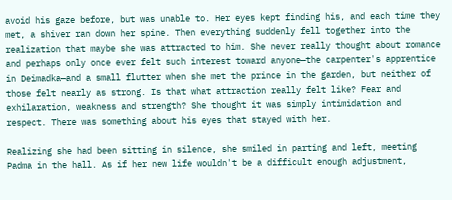avoid his gaze before, but was unable to. Her eyes kept finding his, and each time they met, a shiver ran down her spine. Then everything suddenly fell together into the realization that maybe she was attracted to him. She never really thought about romance and perhaps only once ever felt such interest toward anyone—the carpenter's apprentice in Deimadka—and a small flutter when she met the prince in the garden, but neither of those felt nearly as strong. Is that what attraction really felt like? Fear and exhilaration, weakness and strength? She thought it was simply intimidation and respect. There was something about his eyes that stayed with her.

Realizing she had been sitting in silence, she smiled in parting and left, meeting Padma in the hall. As if her new life wouldn't be a difficult enough adjustment,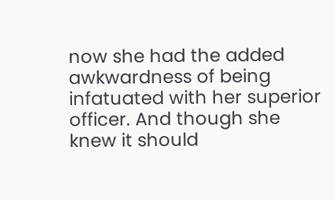now she had the added awkwardness of being infatuated with her superior officer. And though she knew it should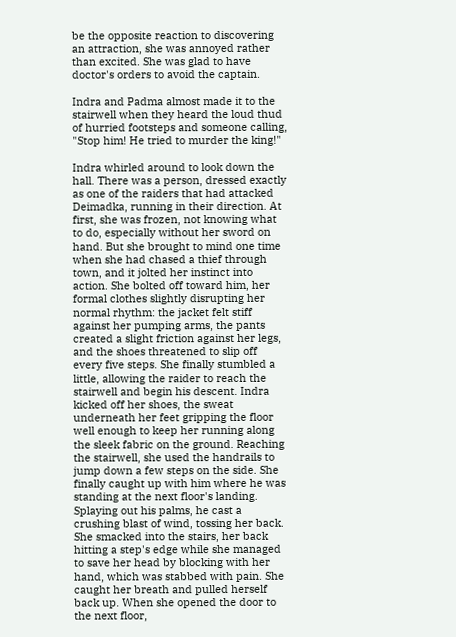be the opposite reaction to discovering an attraction, she was annoyed rather than excited. She was glad to have doctor's orders to avoid the captain.

Indra and Padma almost made it to the stairwell when they heard the loud thud of hurried footsteps and someone calling, "Stop him! He tried to murder the king!"

Indra whirled around to look down the hall. There was a person, dressed exactly as one of the raiders that had attacked Deimadka, running in their direction. At first, she was frozen, not knowing what to do, especially without her sword on hand. But she brought to mind one time when she had chased a thief through town, and it jolted her instinct into action. She bolted off toward him, her formal clothes slightly disrupting her normal rhythm: the jacket felt stiff against her pumping arms, the pants created a slight friction against her legs, and the shoes threatened to slip off every five steps. She finally stumbled a little, allowing the raider to reach the stairwell and begin his descent. Indra kicked off her shoes, the sweat underneath her feet gripping the floor well enough to keep her running along the sleek fabric on the ground. Reaching the stairwell, she used the handrails to jump down a few steps on the side. She finally caught up with him where he was standing at the next floor's landing. Splaying out his palms, he cast a crushing blast of wind, tossing her back. She smacked into the stairs, her back hitting a step's edge while she managed to save her head by blocking with her hand, which was stabbed with pain. She caught her breath and pulled herself back up. When she opened the door to the next floor,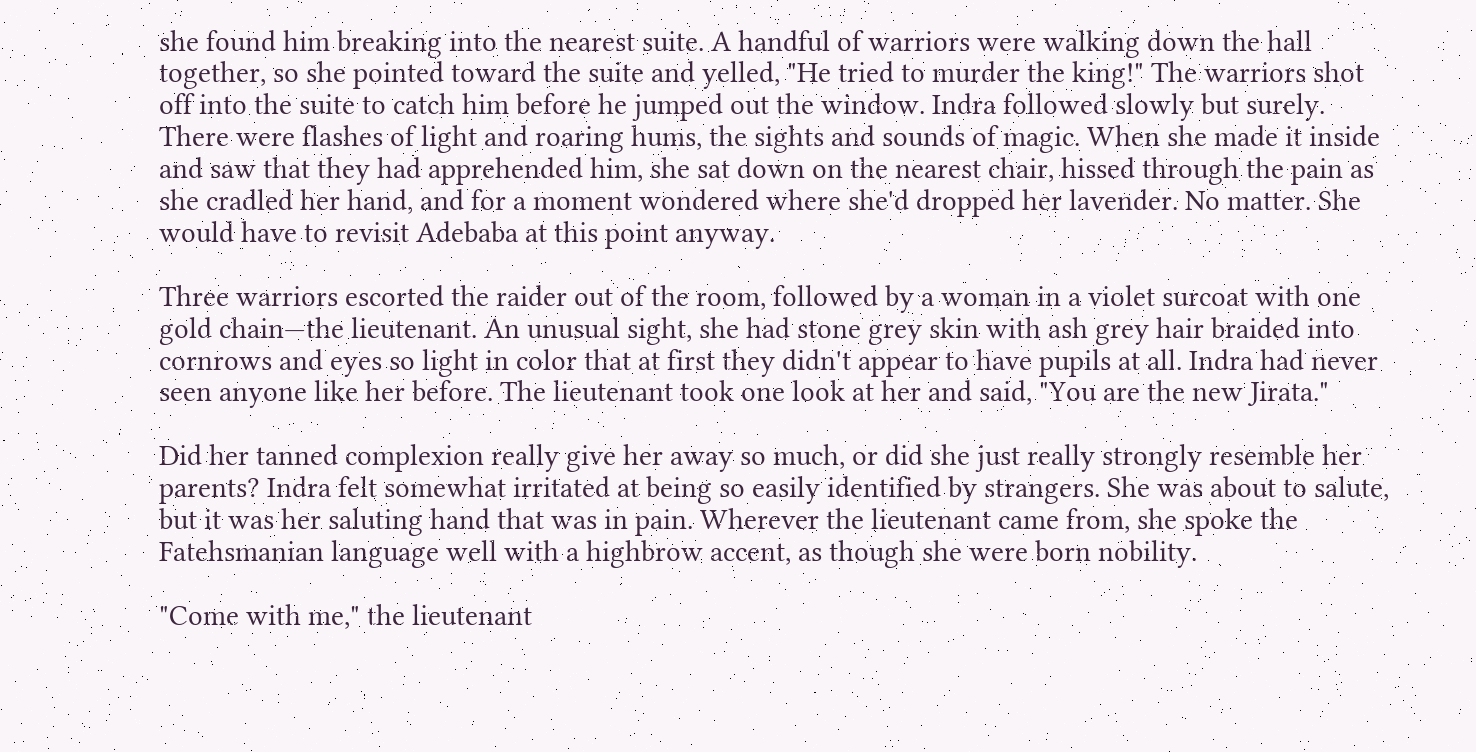she found him breaking into the nearest suite. A handful of warriors were walking down the hall together, so she pointed toward the suite and yelled, "He tried to murder the king!" The warriors shot off into the suite to catch him before he jumped out the window. Indra followed slowly but surely. There were flashes of light and roaring hums, the sights and sounds of magic. When she made it inside and saw that they had apprehended him, she sat down on the nearest chair, hissed through the pain as she cradled her hand, and for a moment wondered where she'd dropped her lavender. No matter. She would have to revisit Adebaba at this point anyway.

Three warriors escorted the raider out of the room, followed by a woman in a violet surcoat with one gold chain—the lieutenant. An unusual sight, she had stone grey skin with ash grey hair braided into cornrows and eyes so light in color that at first they didn't appear to have pupils at all. Indra had never seen anyone like her before. The lieutenant took one look at her and said, "You are the new Jirata."

Did her tanned complexion really give her away so much, or did she just really strongly resemble her parents? Indra felt somewhat irritated at being so easily identified by strangers. She was about to salute, but it was her saluting hand that was in pain. Wherever the lieutenant came from, she spoke the Fatehsmanian language well with a highbrow accent, as though she were born nobility.

"Come with me," the lieutenant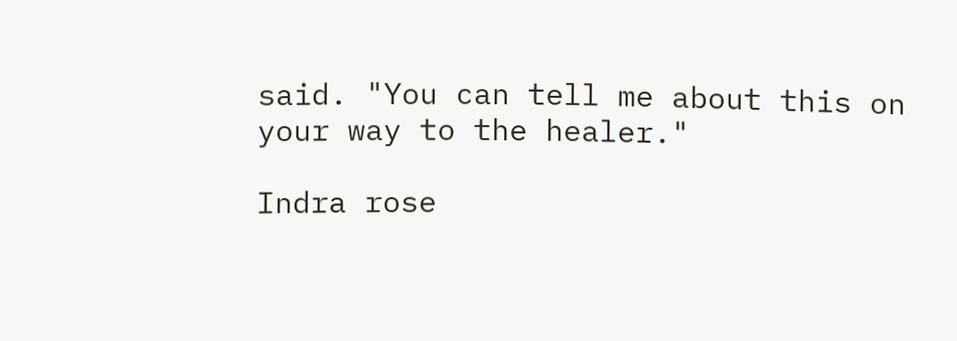said. "You can tell me about this on your way to the healer."

Indra rose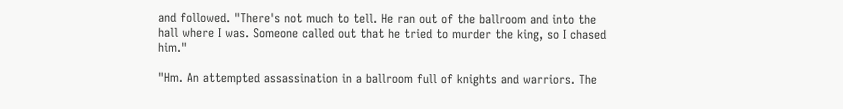and followed. "There's not much to tell. He ran out of the ballroom and into the hall where I was. Someone called out that he tried to murder the king, so I chased him."

"Hm. An attempted assassination in a ballroom full of knights and warriors. The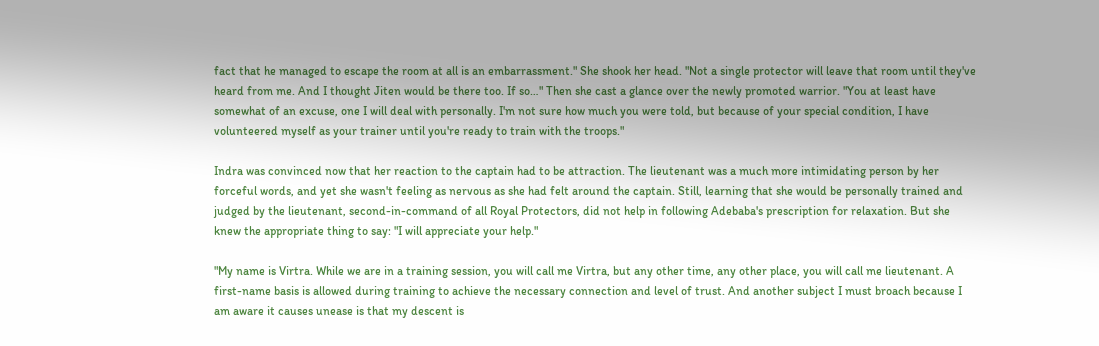fact that he managed to escape the room at all is an embarrassment." She shook her head. "Not a single protector will leave that room until they've heard from me. And I thought Jiten would be there too. If so…" Then she cast a glance over the newly promoted warrior. "You at least have somewhat of an excuse, one I will deal with personally. I'm not sure how much you were told, but because of your special condition, I have volunteered myself as your trainer until you're ready to train with the troops."

Indra was convinced now that her reaction to the captain had to be attraction. The lieutenant was a much more intimidating person by her forceful words, and yet she wasn't feeling as nervous as she had felt around the captain. Still, learning that she would be personally trained and judged by the lieutenant, second-in-command of all Royal Protectors, did not help in following Adebaba's prescription for relaxation. But she knew the appropriate thing to say: "I will appreciate your help."

"My name is Virtra. While we are in a training session, you will call me Virtra, but any other time, any other place, you will call me lieutenant. A first-name basis is allowed during training to achieve the necessary connection and level of trust. And another subject I must broach because I am aware it causes unease is that my descent is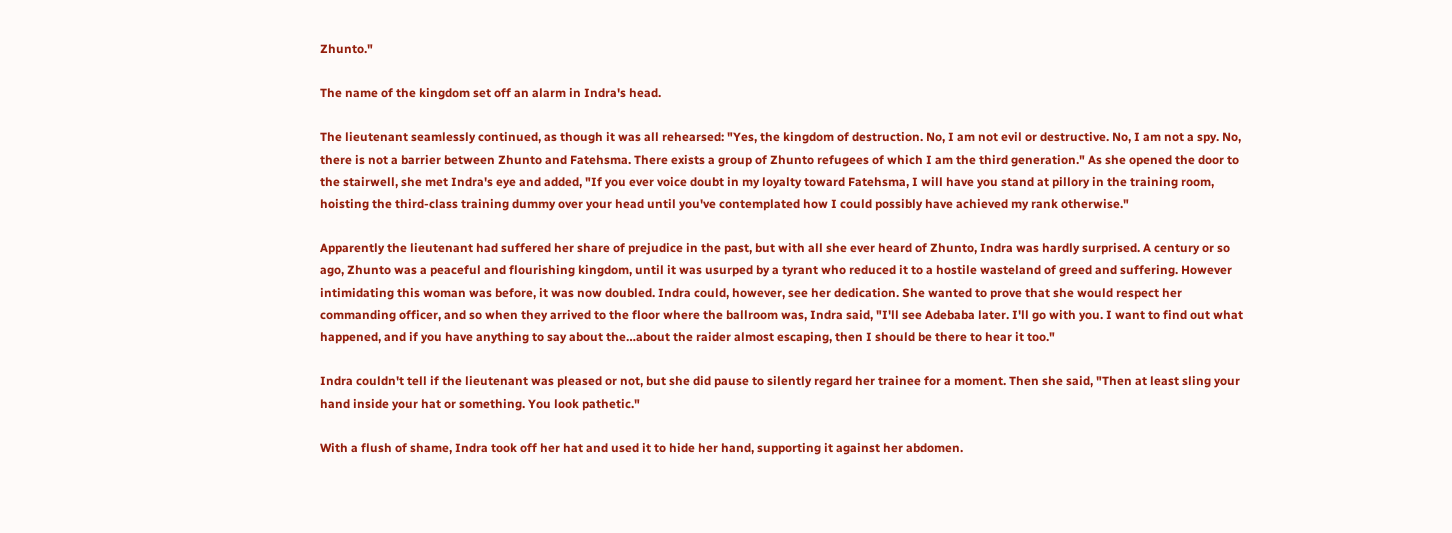Zhunto."

The name of the kingdom set off an alarm in Indra's head.

The lieutenant seamlessly continued, as though it was all rehearsed: "Yes, the kingdom of destruction. No, I am not evil or destructive. No, I am not a spy. No, there is not a barrier between Zhunto and Fatehsma. There exists a group of Zhunto refugees of which I am the third generation." As she opened the door to the stairwell, she met Indra's eye and added, "If you ever voice doubt in my loyalty toward Fatehsma, I will have you stand at pillory in the training room, hoisting the third-class training dummy over your head until you've contemplated how I could possibly have achieved my rank otherwise."

Apparently the lieutenant had suffered her share of prejudice in the past, but with all she ever heard of Zhunto, Indra was hardly surprised. A century or so ago, Zhunto was a peaceful and flourishing kingdom, until it was usurped by a tyrant who reduced it to a hostile wasteland of greed and suffering. However intimidating this woman was before, it was now doubled. Indra could, however, see her dedication. She wanted to prove that she would respect her commanding officer, and so when they arrived to the floor where the ballroom was, Indra said, "I'll see Adebaba later. I'll go with you. I want to find out what happened, and if you have anything to say about the…about the raider almost escaping, then I should be there to hear it too."

Indra couldn't tell if the lieutenant was pleased or not, but she did pause to silently regard her trainee for a moment. Then she said, "Then at least sling your hand inside your hat or something. You look pathetic."

With a flush of shame, Indra took off her hat and used it to hide her hand, supporting it against her abdomen.